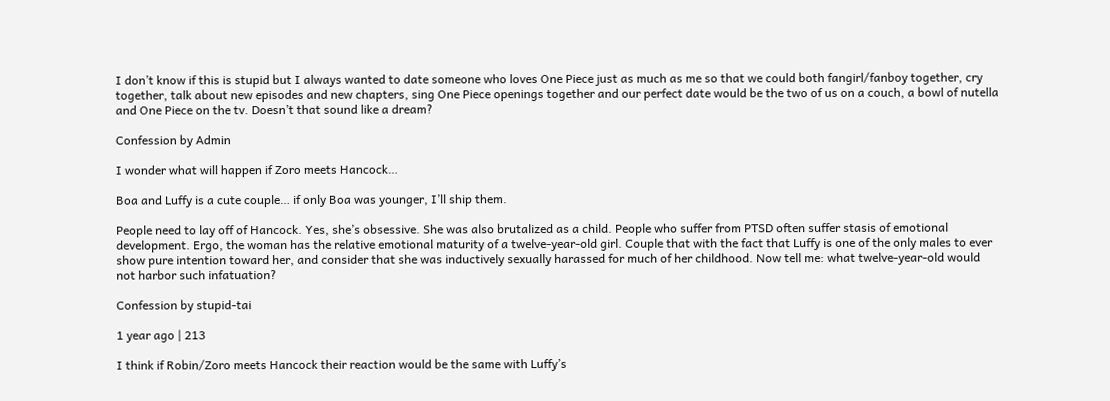I don’t know if this is stupid but I always wanted to date someone who loves One Piece just as much as me so that we could both fangirl/fanboy together, cry together, talk about new episodes and new chapters, sing One Piece openings together and our perfect date would be the two of us on a couch, a bowl of nutella and One Piece on the tv. Doesn’t that sound like a dream?

Confession by Admin

I wonder what will happen if Zoro meets Hancock…

Boa and Luffy is a cute couple… if only Boa was younger, I’ll ship them.

People need to lay off of Hancock. Yes, she’s obsessive. She was also brutalized as a child. People who suffer from PTSD often suffer stasis of emotional development. Ergo, the woman has the relative emotional maturity of a twelve-year-old girl. Couple that with the fact that Luffy is one of the only males to ever show pure intention toward her, and consider that she was inductively sexually harassed for much of her childhood. Now tell me: what twelve-year-old would not harbor such infatuation?

Confession by stupid-tai

1 year ago | 213

I think if Robin/Zoro meets Hancock their reaction would be the same with Luffy’s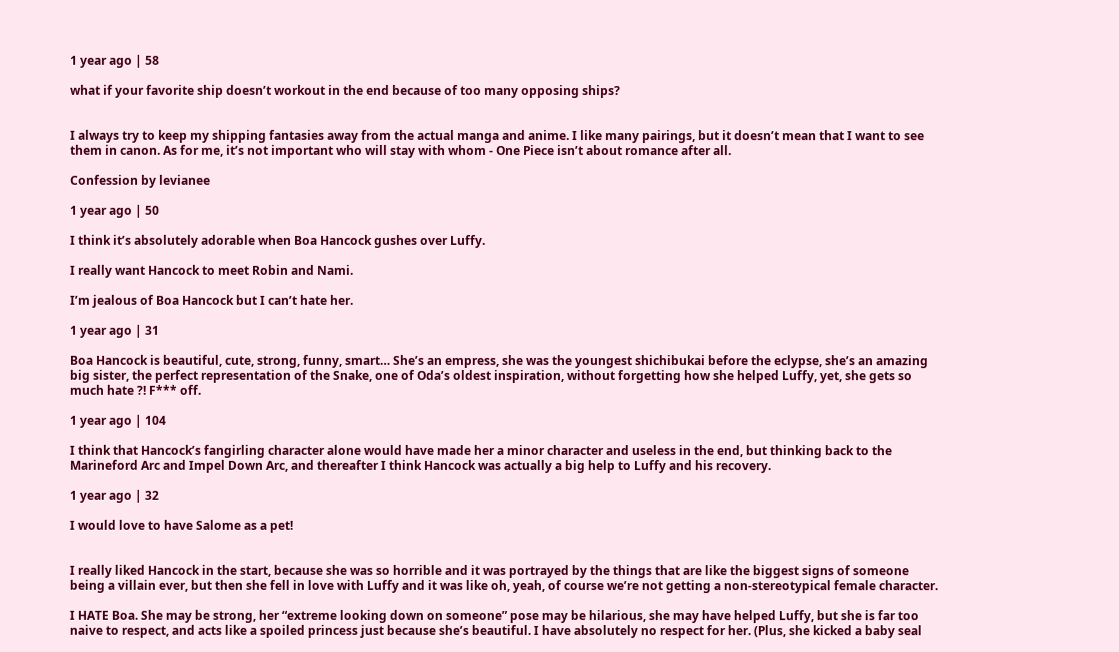1 year ago | 58

what if your favorite ship doesn’t workout in the end because of too many opposing ships?


I always try to keep my shipping fantasies away from the actual manga and anime. I like many pairings, but it doesn’t mean that I want to see them in canon. As for me, it’s not important who will stay with whom - One Piece isn’t about romance after all.

Confession by levianee

1 year ago | 50

I think it’s absolutely adorable when Boa Hancock gushes over Luffy.

I really want Hancock to meet Robin and Nami.

I’m jealous of Boa Hancock but I can’t hate her.

1 year ago | 31

Boa Hancock is beautiful, cute, strong, funny, smart… She’s an empress, she was the youngest shichibukai before the eclypse, she’s an amazing big sister, the perfect representation of the Snake, one of Oda’s oldest inspiration, without forgetting how she helped Luffy, yet, she gets so much hate ?! F*** off.

1 year ago | 104

I think that Hancock’s fangirling character alone would have made her a minor character and useless in the end, but thinking back to the Marineford Arc and Impel Down Arc, and thereafter I think Hancock was actually a big help to Luffy and his recovery.

1 year ago | 32

I would love to have Salome as a pet!


I really liked Hancock in the start, because she was so horrible and it was portrayed by the things that are like the biggest signs of someone being a villain ever, but then she fell in love with Luffy and it was like oh, yeah, of course we’re not getting a non-stereotypical female character.

I HATE Boa. She may be strong, her “extreme looking down on someone” pose may be hilarious, she may have helped Luffy, but she is far too naive to respect, and acts like a spoiled princess just because she’s beautiful. I have absolutely no respect for her. (Plus, she kicked a baby seal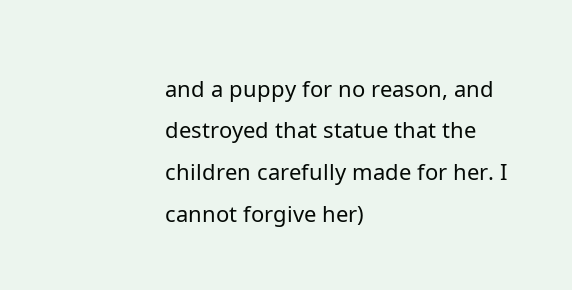and a puppy for no reason, and destroyed that statue that the children carefully made for her. I cannot forgive her)